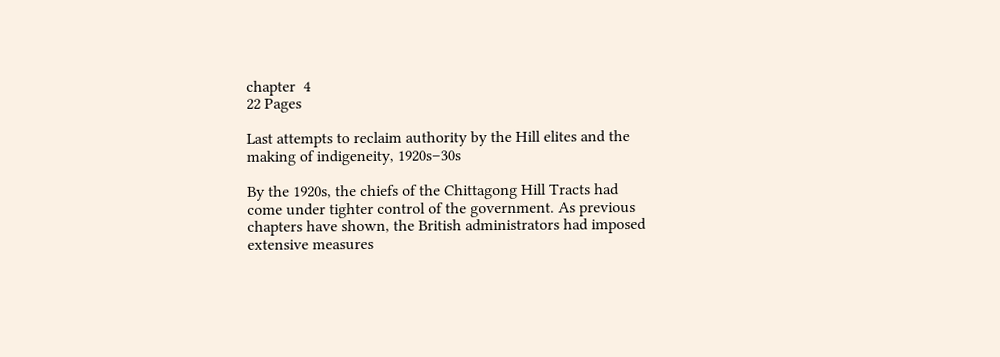chapter  4
22 Pages

Last attempts to reclaim authority by the Hill elites and the making of indigeneity, 1920s–30s

By the 1920s, the chiefs of the Chittagong Hill Tracts had come under tighter control of the government. As previous chapters have shown, the British administrators had imposed extensive measures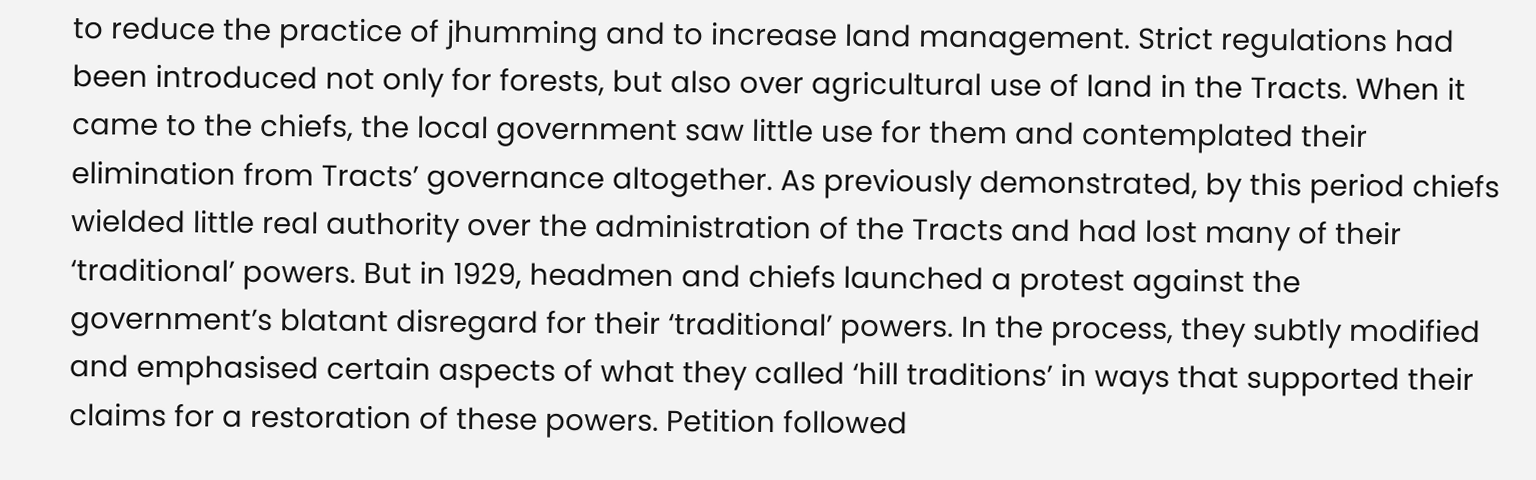to reduce the practice of jhumming and to increase land management. Strict regulations had been introduced not only for forests, but also over agricultural use of land in the Tracts. When it came to the chiefs, the local government saw little use for them and contemplated their elimination from Tracts’ governance altogether. As previously demonstrated, by this period chiefs wielded little real authority over the administration of the Tracts and had lost many of their ‘traditional’ powers. But in 1929, headmen and chiefs launched a protest against the government’s blatant disregard for their ‘traditional’ powers. In the process, they subtly modified and emphasised certain aspects of what they called ‘hill traditions’ in ways that supported their claims for a restoration of these powers. Petition followed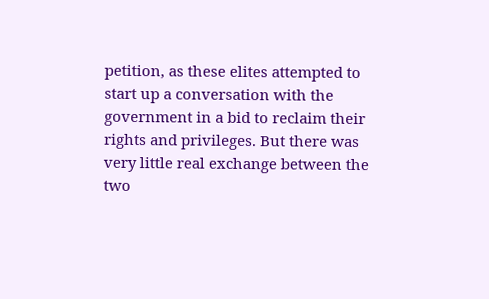petition, as these elites attempted to start up a conversation with the government in a bid to reclaim their rights and privileges. But there was very little real exchange between the two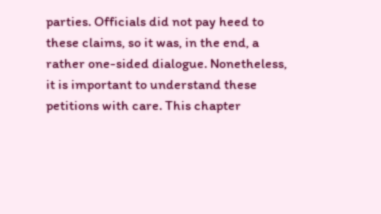parties. Officials did not pay heed to these claims, so it was, in the end, a rather one-sided dialogue. Nonetheless, it is important to understand these petitions with care. This chapter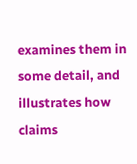examines them in some detail, and illustrates how claims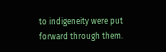to indigeneity were put forward through them.